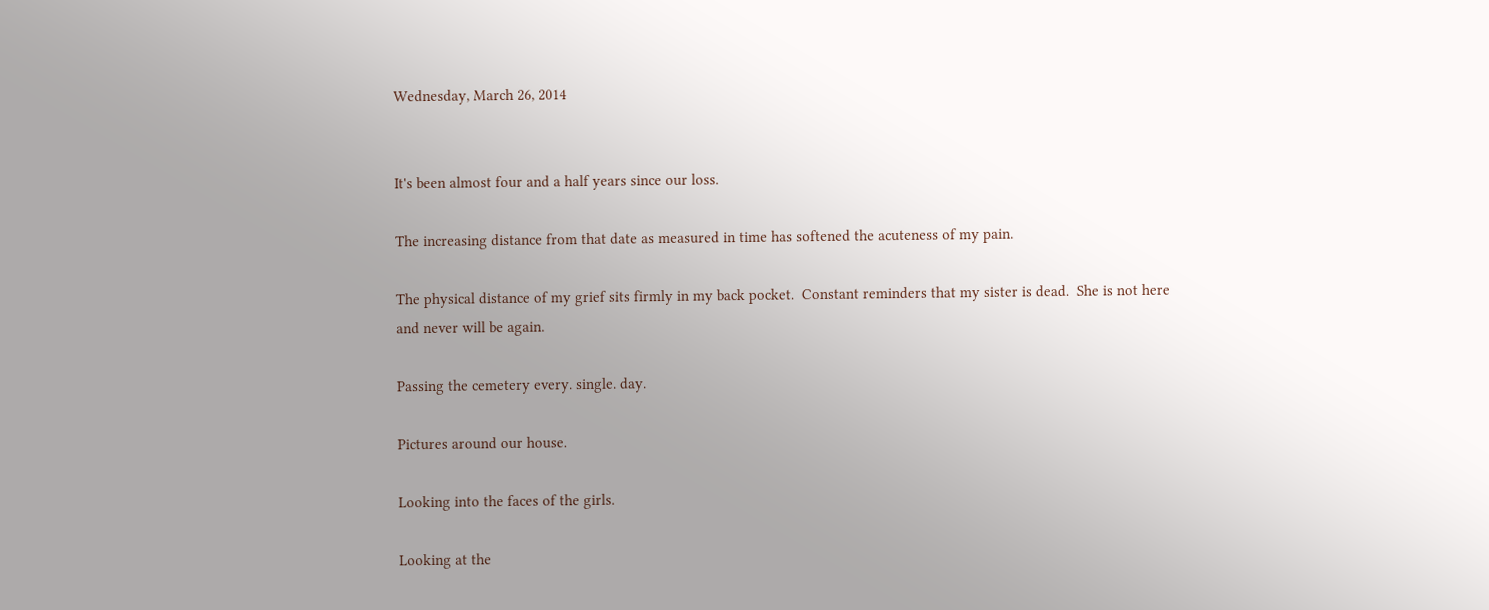Wednesday, March 26, 2014


It's been almost four and a half years since our loss.

The increasing distance from that date as measured in time has softened the acuteness of my pain.

The physical distance of my grief sits firmly in my back pocket.  Constant reminders that my sister is dead.  She is not here and never will be again.

Passing the cemetery every. single. day.

Pictures around our house.

Looking into the faces of the girls.

Looking at the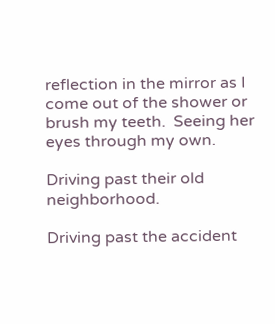reflection in the mirror as I come out of the shower or brush my teeth.  Seeing her eyes through my own.

Driving past their old neighborhood.

Driving past the accident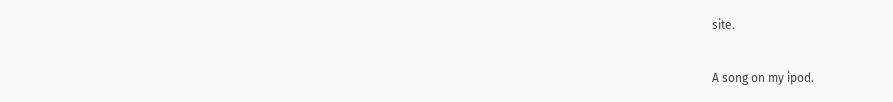site.

A song on my ipod.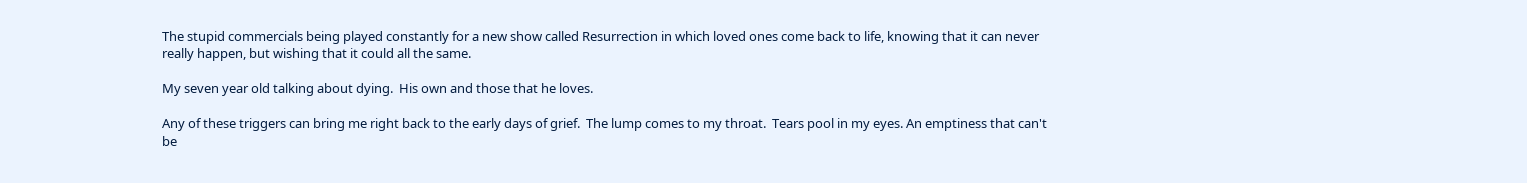The stupid commercials being played constantly for a new show called Resurrection in which loved ones come back to life, knowing that it can never really happen, but wishing that it could all the same.

My seven year old talking about dying.  His own and those that he loves.

Any of these triggers can bring me right back to the early days of grief.  The lump comes to my throat.  Tears pool in my eyes. An emptiness that can't be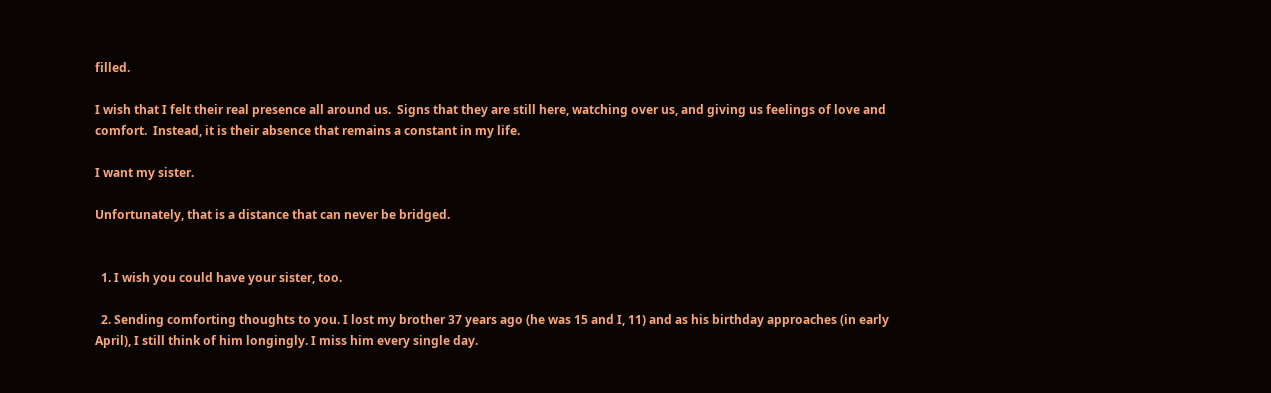filled.

I wish that I felt their real presence all around us.  Signs that they are still here, watching over us, and giving us feelings of love and comfort.  Instead, it is their absence that remains a constant in my life.

I want my sister.

Unfortunately, that is a distance that can never be bridged.


  1. I wish you could have your sister, too.

  2. Sending comforting thoughts to you. I lost my brother 37 years ago (he was 15 and I, 11) and as his birthday approaches (in early April), I still think of him longingly. I miss him every single day.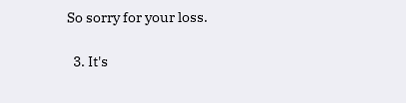So sorry for your loss.

  3. It's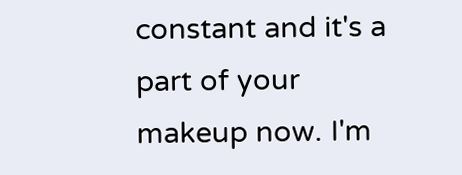constant and it's a part of your makeup now. I'm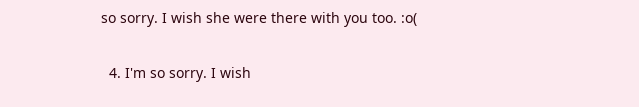so sorry. I wish she were there with you too. :o(


  4. I'm so sorry. I wish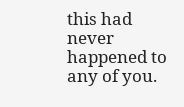this had never happened to any of you.